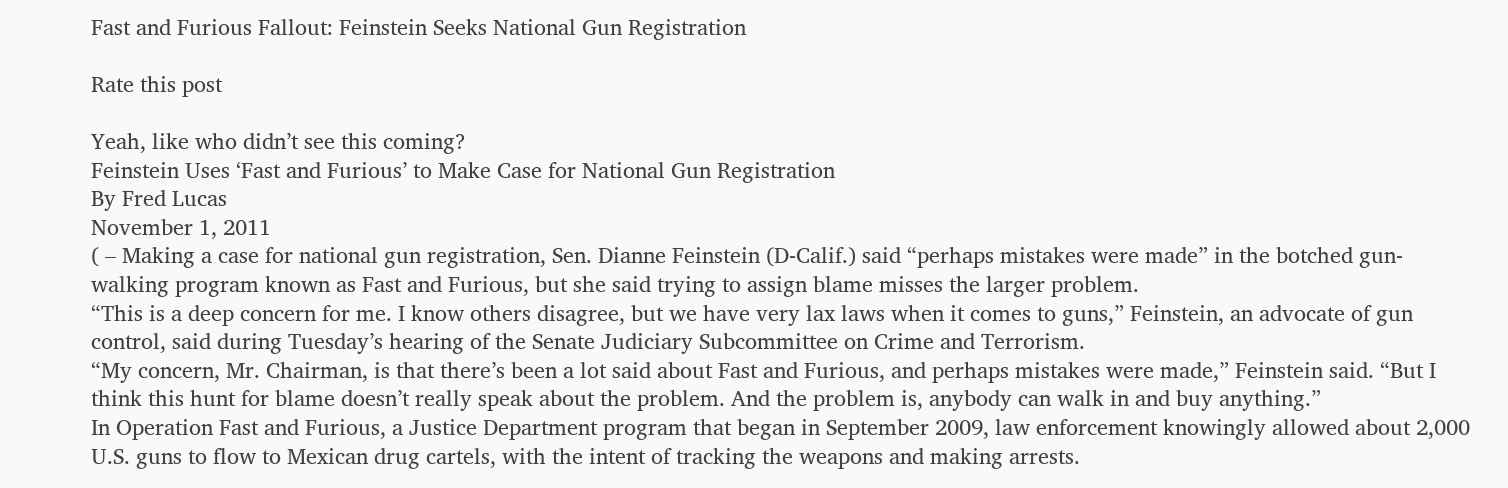Fast and Furious Fallout: Feinstein Seeks National Gun Registration

Rate this post

Yeah, like who didn’t see this coming?
Feinstein Uses ‘Fast and Furious’ to Make Case for National Gun Registration
By Fred Lucas
November 1, 2011
( – Making a case for national gun registration, Sen. Dianne Feinstein (D-Calif.) said “perhaps mistakes were made” in the botched gun-walking program known as Fast and Furious, but she said trying to assign blame misses the larger problem.
“This is a deep concern for me. I know others disagree, but we have very lax laws when it comes to guns,” Feinstein, an advocate of gun control, said during Tuesday’s hearing of the Senate Judiciary Subcommittee on Crime and Terrorism.
“My concern, Mr. Chairman, is that there’s been a lot said about Fast and Furious, and perhaps mistakes were made,” Feinstein said. “But I think this hunt for blame doesn’t really speak about the problem. And the problem is, anybody can walk in and buy anything.”
In Operation Fast and Furious, a Justice Department program that began in September 2009, law enforcement knowingly allowed about 2,000 U.S. guns to flow to Mexican drug cartels, with the intent of tracking the weapons and making arrests.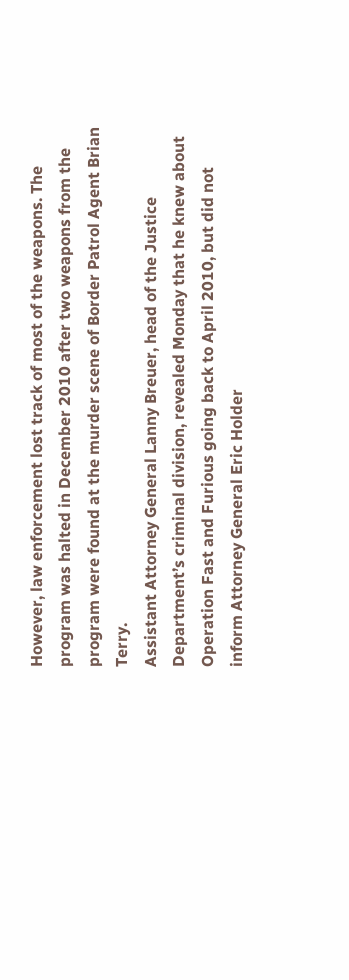However, law enforcement lost track of most of the weapons. The program was halted in December 2010 after two weapons from the program were found at the murder scene of Border Patrol Agent Brian Terry.
Assistant Attorney General Lanny Breuer, head of the Justice Department’s criminal division, revealed Monday that he knew about Operation Fast and Furious going back to April 2010, but did not inform Attorney General Eric Holder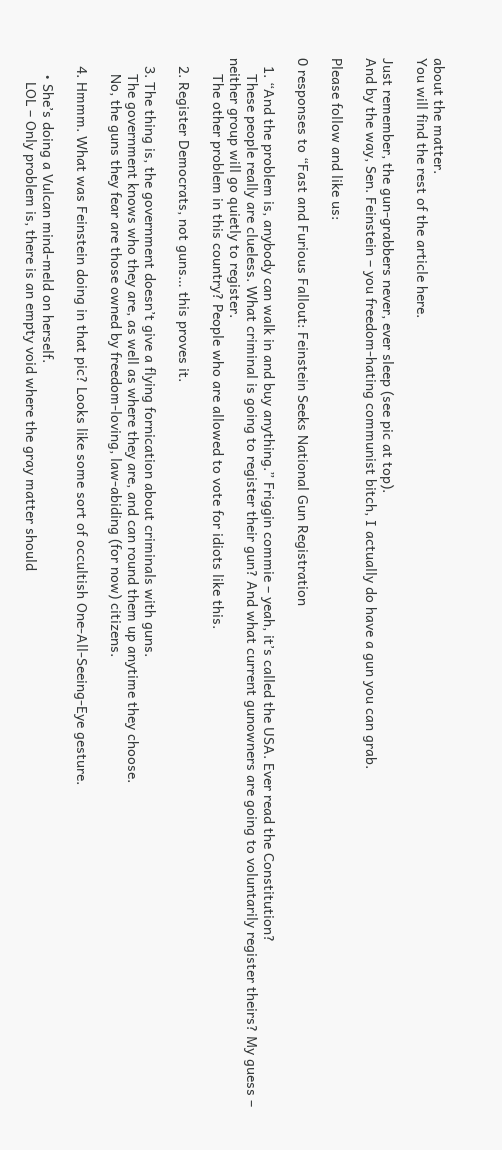about the matter.
You will find the rest of the article here.

Just remember, the gun-grabbers never, ever sleep (see pic at top).
And by the way, Sen. Feinstein – you freedom-hating communist bitch, I actually do have a gun you can grab.

Please follow and like us:

0 responses to “Fast and Furious Fallout: Feinstein Seeks National Gun Registration

  1. “And the problem is, anybody can walk in and buy anything.” Friggin commie – yeah, it’s called the USA. Ever read the Constitution?
    These people really are clueless. What criminal is going to register their gun? And what current gunowners are going to voluntarily register theirs? My guess – neither group will go quietly to register.
    The other problem in this country? People who are allowed to vote for idiots like this.

  2. Register Democrats, not guns… this proves it.

  3. The thing is, the government doesn’t give a flying fornication about criminals with guns.
    The government knows who they are, as well as where they are, and can round them up anytime they choose.
    No, the guns they fear are those owned by freedom-loving, law-abiding (for now) citizens.

  4. Hmmm. What was Feinstein doing in that pic? Looks like some sort of occultish One-All-Seeing-Eye gesture.

    • She’s doing a Vulcan mind-meld on herself.
      LOL – Only problem is, there is an empty void where the gray matter should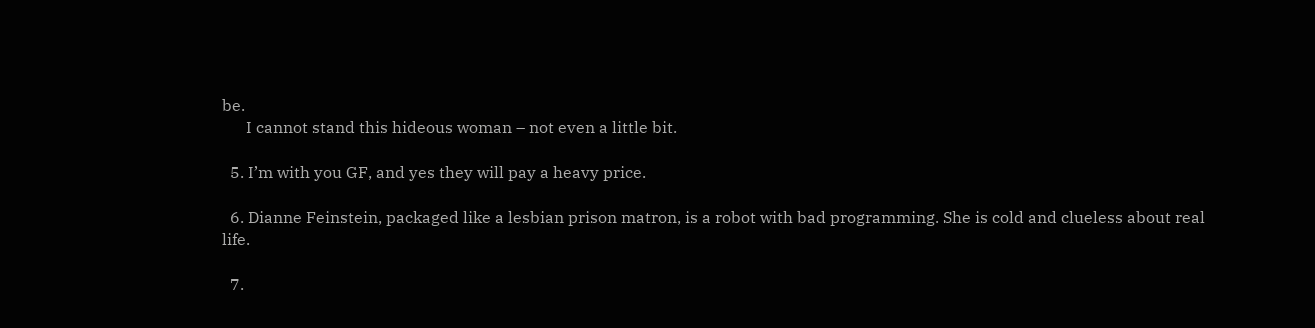be.
      I cannot stand this hideous woman – not even a little bit.

  5. I’m with you GF, and yes they will pay a heavy price.

  6. Dianne Feinstein, packaged like a lesbian prison matron, is a robot with bad programming. She is cold and clueless about real life.

  7.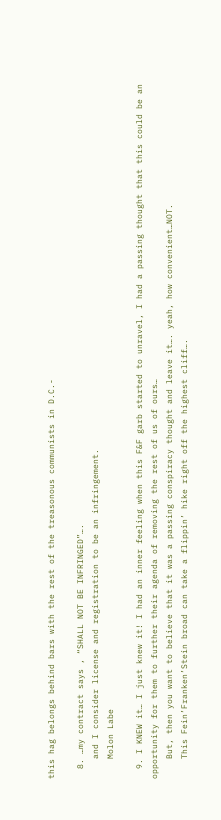this hag belongs behind bars with the rest of the treasonous communists in D.C.-

  8. …my contract says , “SHALL NOT BE INFRINGED”….
    and I consider license and registration to be an infringement.
    Molon Labe

  9. I KNEW it… I just knew it! I had an inner feeling when this F&F garb started to unravel, I had a passing thought that this could be an opportunity for them to further their agenda of removing the rest of us of ours…
    But, then you want to believe that it was a passing conspiracy thought and leave it…. yeah, how convenient…NOT.
    This Fein’Franken’Stein broad can take a flippin’ hike right off the highest cliff….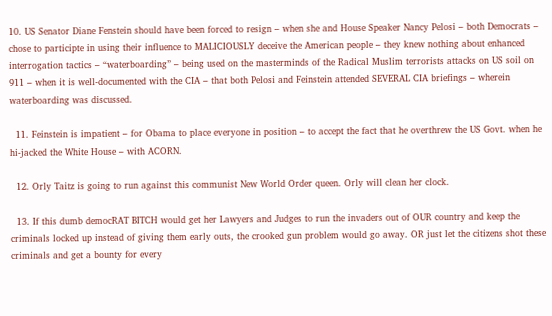10. US Senator Diane Fenstein should have been forced to resign – when she and House Speaker Nancy Pelosi – both Democrats – chose to participte in using their influence to MALICIOUSLY deceive the American people – they knew nothing about enhanced interrogation tactics – “waterboarding” – being used on the masterminds of the Radical Muslim terrorists attacks on US soil on 911 – when it is well-documented with the CIA – that both Pelosi and Feinstein attended SEVERAL CIA briefings – wherein waterboarding was discussed.

  11. Feinstein is impatient – for Obama to place everyone in position – to accept the fact that he overthrew the US Govt. when he hi-jacked the White House – with ACORN.

  12. Orly Taitz is going to run against this communist New World Order queen. Orly will clean her clock.

  13. If this dumb democRAT BITCH would get her Lawyers and Judges to run the invaders out of OUR country and keep the criminals locked up instead of giving them early outs, the crooked gun problem would go away. OR just let the citizens shot these criminals and get a bounty for every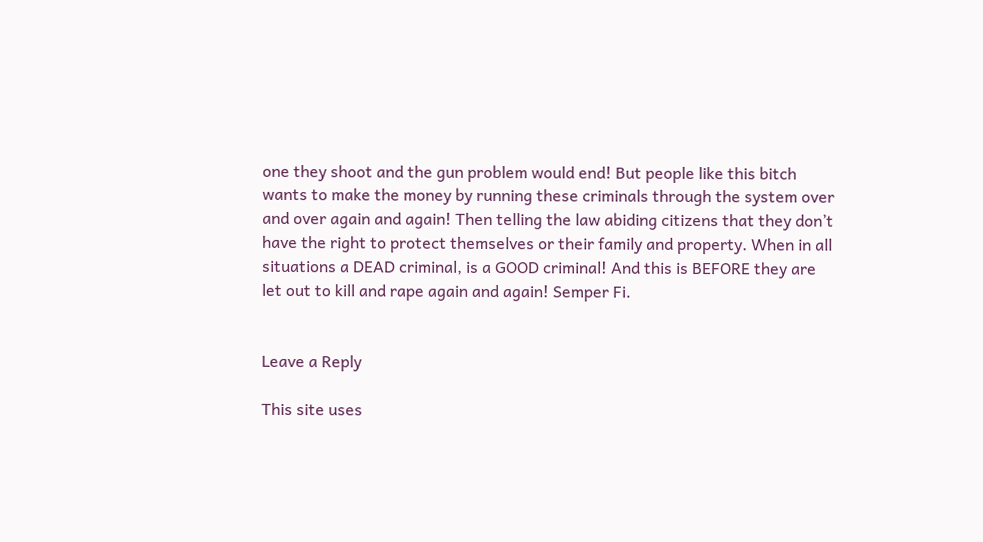one they shoot and the gun problem would end! But people like this bitch wants to make the money by running these criminals through the system over and over again and again! Then telling the law abiding citizens that they don’t have the right to protect themselves or their family and property. When in all situations a DEAD criminal, is a GOOD criminal! And this is BEFORE they are let out to kill and rape again and again! Semper Fi.


Leave a Reply

This site uses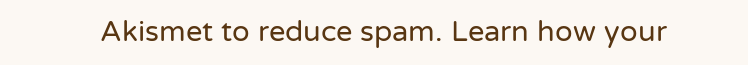Akismet to reduce spam. Learn how your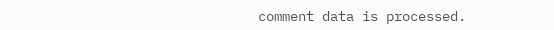comment data is processed.